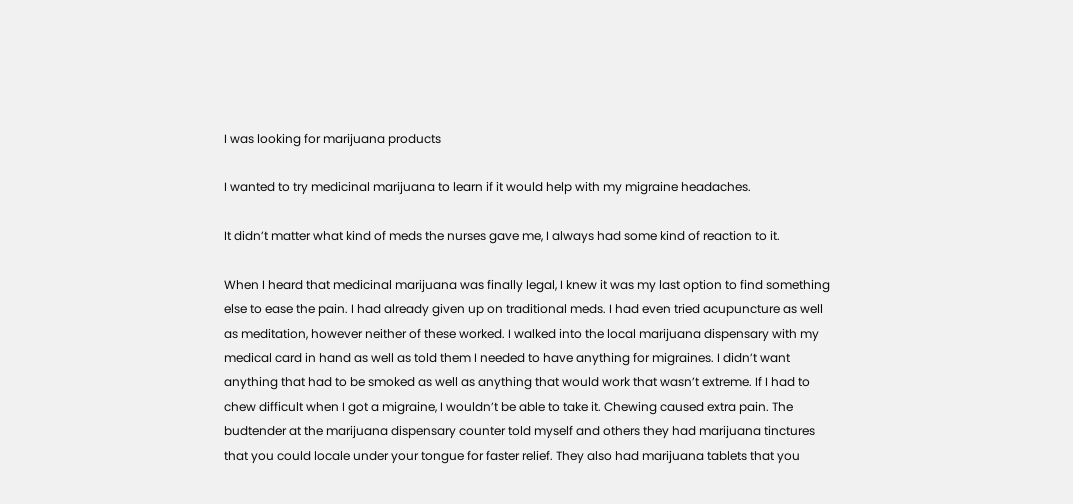I was looking for marijuana products

I wanted to try medicinal marijuana to learn if it would help with my migraine headaches.

It didn’t matter what kind of meds the nurses gave me, I always had some kind of reaction to it.

When I heard that medicinal marijuana was finally legal, I knew it was my last option to find something else to ease the pain. I had already given up on traditional meds. I had even tried acupuncture as well as meditation, however neither of these worked. I walked into the local marijuana dispensary with my medical card in hand as well as told them I needed to have anything for migraines. I didn’t want anything that had to be smoked as well as anything that would work that wasn’t extreme. If I had to chew difficult when I got a migraine, I wouldn’t be able to take it. Chewing caused extra pain. The budtender at the marijuana dispensary counter told myself and others they had marijuana tinctures that you could locale under your tongue for faster relief. They also had marijuana tablets that you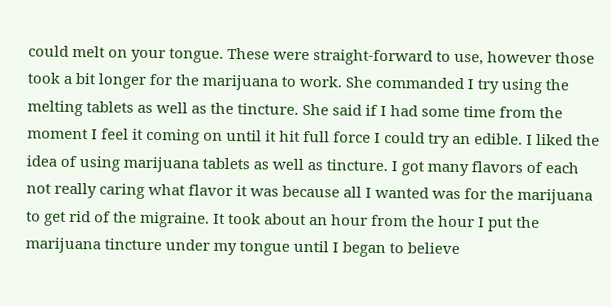could melt on your tongue. These were straight-forward to use, however those took a bit longer for the marijuana to work. She commanded I try using the melting tablets as well as the tincture. She said if I had some time from the moment I feel it coming on until it hit full force I could try an edible. I liked the idea of using marijuana tablets as well as tincture. I got many flavors of each not really caring what flavor it was because all I wanted was for the marijuana to get rid of the migraine. It took about an hour from the hour I put the marijuana tincture under my tongue until I began to believe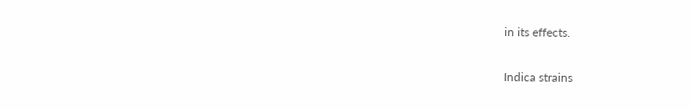in its effects.

Indica strains